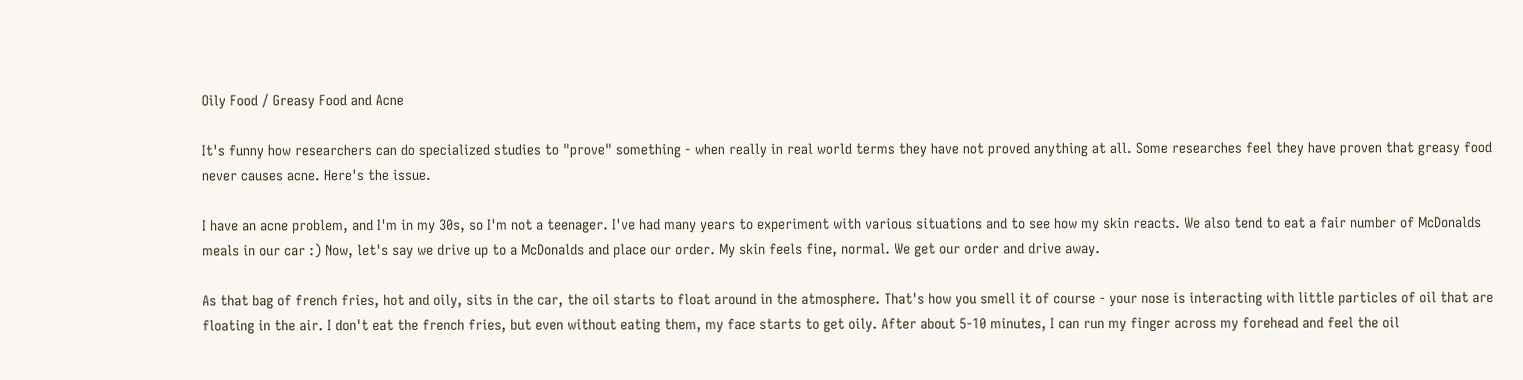Oily Food / Greasy Food and Acne

It's funny how researchers can do specialized studies to "prove" something - when really in real world terms they have not proved anything at all. Some researches feel they have proven that greasy food never causes acne. Here's the issue.

I have an acne problem, and I'm in my 30s, so I'm not a teenager. I've had many years to experiment with various situations and to see how my skin reacts. We also tend to eat a fair number of McDonalds meals in our car :) Now, let's say we drive up to a McDonalds and place our order. My skin feels fine, normal. We get our order and drive away.

As that bag of french fries, hot and oily, sits in the car, the oil starts to float around in the atmosphere. That's how you smell it of course - your nose is interacting with little particles of oil that are floating in the air. I don't eat the french fries, but even without eating them, my face starts to get oily. After about 5-10 minutes, I can run my finger across my forehead and feel the oil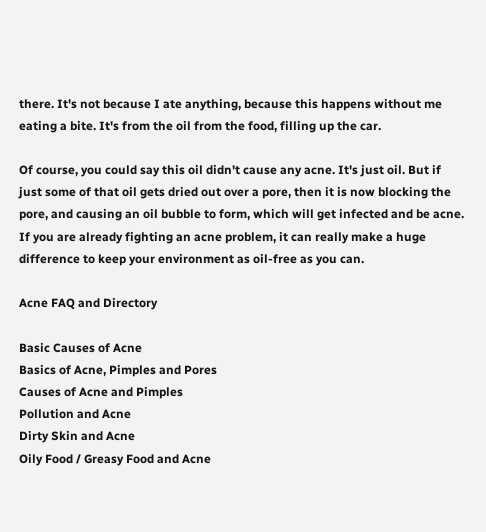there. It's not because I ate anything, because this happens without me eating a bite. It's from the oil from the food, filling up the car.

Of course, you could say this oil didn't cause any acne. It's just oil. But if just some of that oil gets dried out over a pore, then it is now blocking the pore, and causing an oil bubble to form, which will get infected and be acne. If you are already fighting an acne problem, it can really make a huge difference to keep your environment as oil-free as you can.

Acne FAQ and Directory

Basic Causes of Acne
Basics of Acne, Pimples and Pores
Causes of Acne and Pimples
Pollution and Acne
Dirty Skin and Acne
Oily Food / Greasy Food and Acne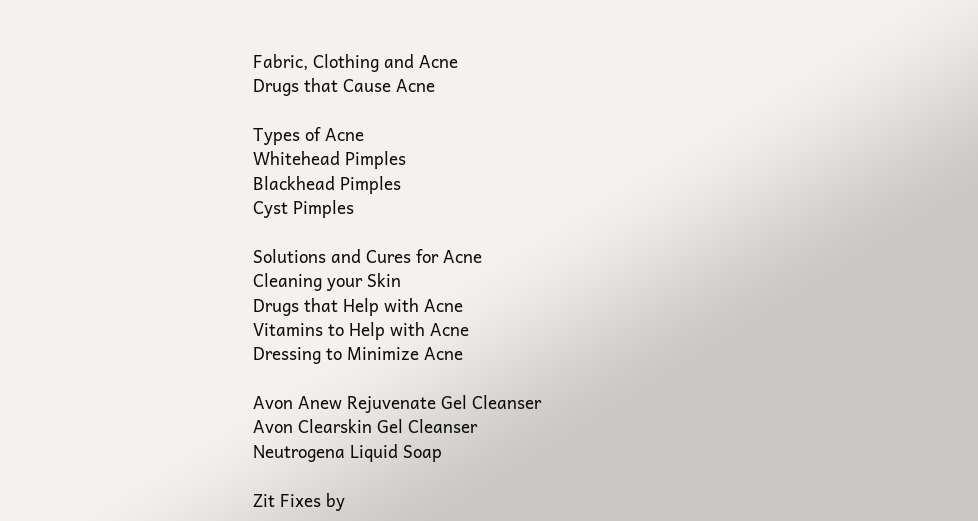Fabric, Clothing and Acne
Drugs that Cause Acne

Types of Acne
Whitehead Pimples
Blackhead Pimples
Cyst Pimples

Solutions and Cures for Acne
Cleaning your Skin
Drugs that Help with Acne
Vitamins to Help with Acne
Dressing to Minimize Acne

Avon Anew Rejuvenate Gel Cleanser
Avon Clearskin Gel Cleanser
Neutrogena Liquid Soap

Zit Fixes by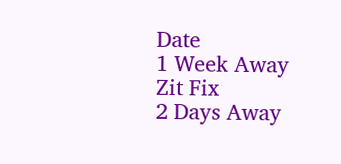Date
1 Week Away Zit Fix
2 Days Away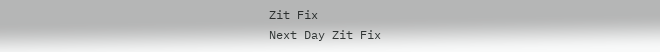Zit Fix
Next Day Zit Fix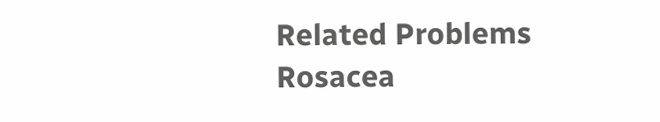Related Problems
Rosacea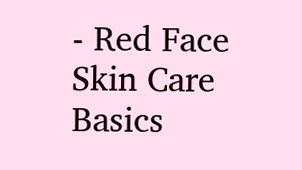- Red Face
Skin Care Basics